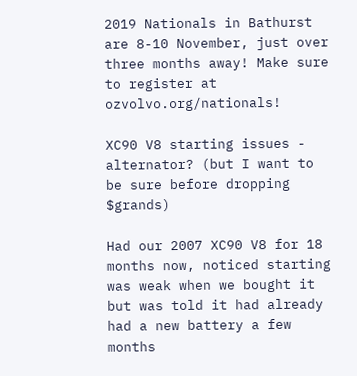2019 Nationals in Bathurst are 8-10 November, just over three months away! Make sure to register at ozvolvo.org/nationals!

XC90 V8 starting issues - alternator? (but I want to be sure before dropping $grands)

Had our 2007 XC90 V8 for 18 months now, noticed starting was weak when we bought it but was told it had already had a new battery a few months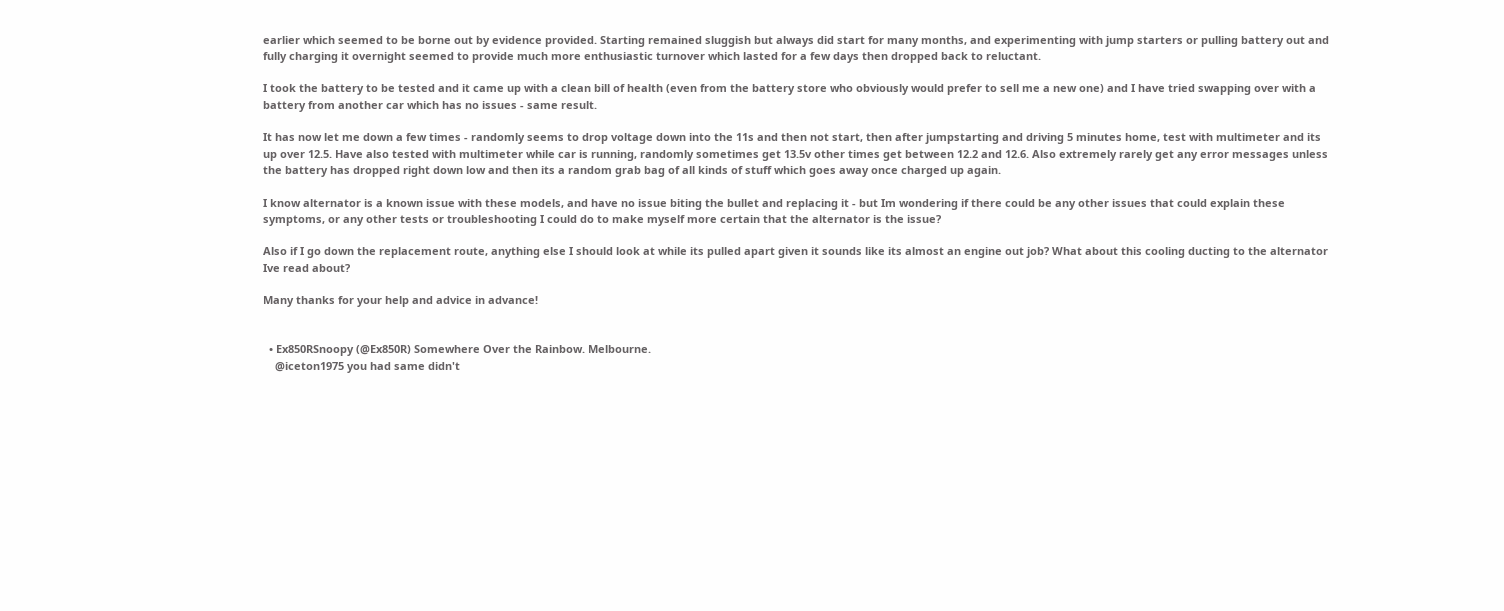earlier which seemed to be borne out by evidence provided. Starting remained sluggish but always did start for many months, and experimenting with jump starters or pulling battery out and fully charging it overnight seemed to provide much more enthusiastic turnover which lasted for a few days then dropped back to reluctant.

I took the battery to be tested and it came up with a clean bill of health (even from the battery store who obviously would prefer to sell me a new one) and I have tried swapping over with a battery from another car which has no issues - same result.

It has now let me down a few times - randomly seems to drop voltage down into the 11s and then not start, then after jumpstarting and driving 5 minutes home, test with multimeter and its up over 12.5. Have also tested with multimeter while car is running, randomly sometimes get 13.5v other times get between 12.2 and 12.6. Also extremely rarely get any error messages unless the battery has dropped right down low and then its a random grab bag of all kinds of stuff which goes away once charged up again.

I know alternator is a known issue with these models, and have no issue biting the bullet and replacing it - but Im wondering if there could be any other issues that could explain these symptoms, or any other tests or troubleshooting I could do to make myself more certain that the alternator is the issue?

Also if I go down the replacement route, anything else I should look at while its pulled apart given it sounds like its almost an engine out job? What about this cooling ducting to the alternator Ive read about?

Many thanks for your help and advice in advance!


  • Ex850RSnoopy (@Ex850R) Somewhere Over the Rainbow. Melbourne.
    @iceton1975 you had same didn't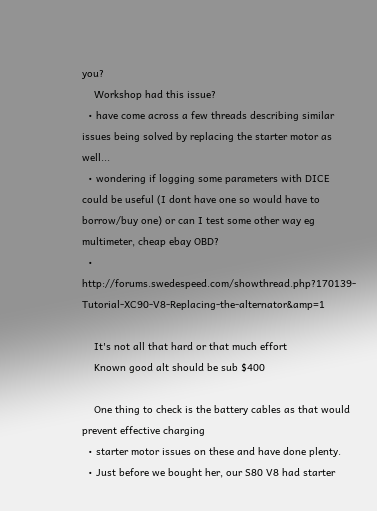you?
    Workshop had this issue?
  • have come across a few threads describing similar issues being solved by replacing the starter motor as well...
  • wondering if logging some parameters with DICE could be useful (I dont have one so would have to borrow/buy one) or can I test some other way eg multimeter, cheap ebay OBD?
  • http://forums.swedespeed.com/showthread.php?170139-Tutorial-XC90-V8-Replacing-the-alternator&amp=1

    It's not all that hard or that much effort
    Known good alt should be sub $400

    One thing to check is the battery cables as that would prevent effective charging
  • starter motor issues on these and have done plenty.
  • Just before we bought her, our S80 V8 had starter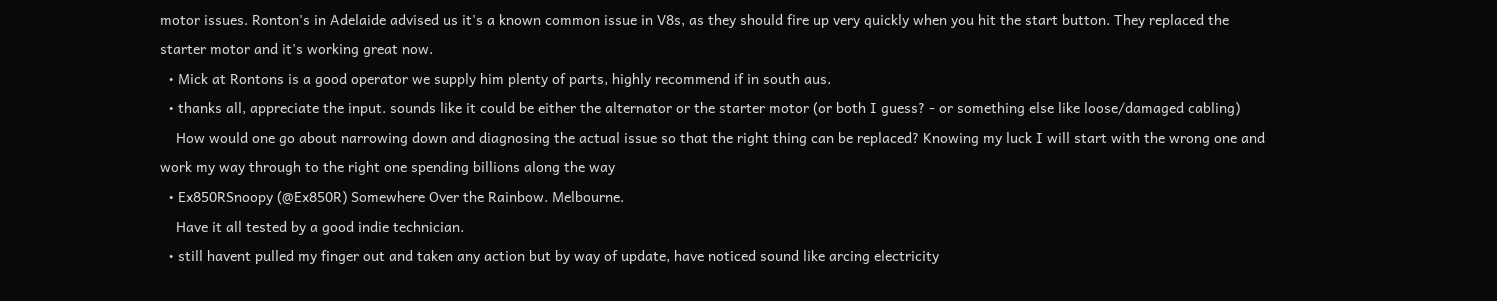motor issues. Ronton's in Adelaide advised us it's a known common issue in V8s, as they should fire up very quickly when you hit the start button. They replaced the starter motor and it's working great now.
  • Mick at Rontons is a good operator we supply him plenty of parts, highly recommend if in south aus.
  • thanks all, appreciate the input. sounds like it could be either the alternator or the starter motor (or both I guess? - or something else like loose/damaged cabling)
    How would one go about narrowing down and diagnosing the actual issue so that the right thing can be replaced? Knowing my luck I will start with the wrong one and work my way through to the right one spending billions along the way
  • Ex850RSnoopy (@Ex850R) Somewhere Over the Rainbow. Melbourne.
    Have it all tested by a good indie technician.
  • still havent pulled my finger out and taken any action but by way of update, have noticed sound like arcing electricity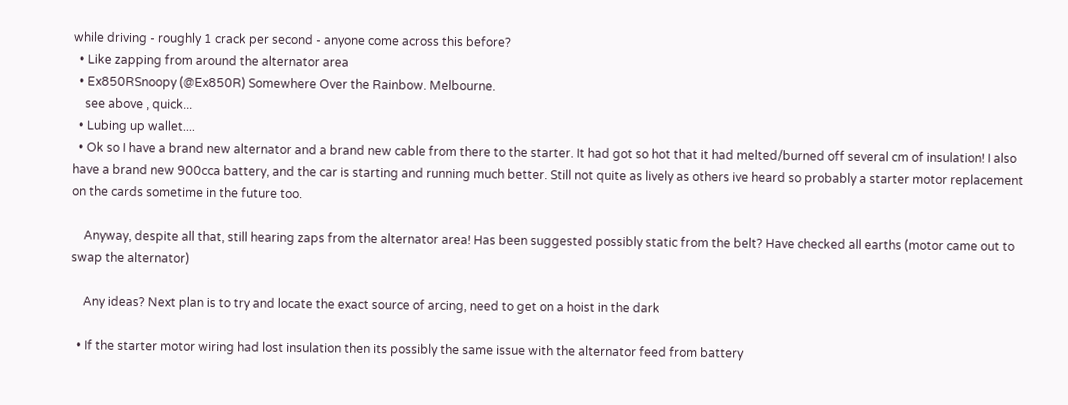while driving - roughly 1 crack per second - anyone come across this before?
  • Like zapping from around the alternator area
  • Ex850RSnoopy (@Ex850R) Somewhere Over the Rainbow. Melbourne.
    see above , quick...
  • Lubing up wallet....
  • Ok so I have a brand new alternator and a brand new cable from there to the starter. It had got so hot that it had melted/burned off several cm of insulation! I also have a brand new 900cca battery, and the car is starting and running much better. Still not quite as lively as others ive heard so probably a starter motor replacement on the cards sometime in the future too.

    Anyway, despite all that, still hearing zaps from the alternator area! Has been suggested possibly static from the belt? Have checked all earths (motor came out to swap the alternator)

    Any ideas? Next plan is to try and locate the exact source of arcing, need to get on a hoist in the dark

  • If the starter motor wiring had lost insulation then its possibly the same issue with the alternator feed from battery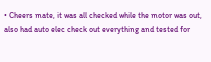• Cheers mate, it was all checked while the motor was out, also had auto elec check out everything and tested for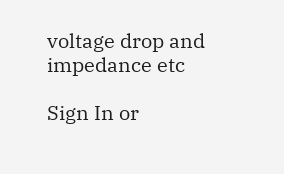voltage drop and impedance etc

Sign In or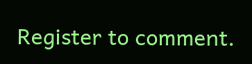Register to comment.